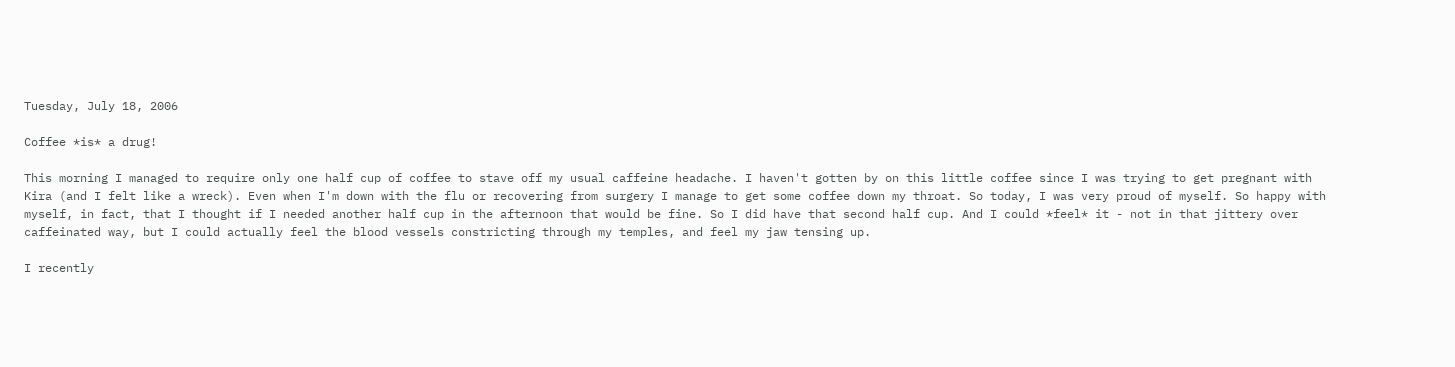Tuesday, July 18, 2006

Coffee *is* a drug!

This morning I managed to require only one half cup of coffee to stave off my usual caffeine headache. I haven't gotten by on this little coffee since I was trying to get pregnant with Kira (and I felt like a wreck). Even when I'm down with the flu or recovering from surgery I manage to get some coffee down my throat. So today, I was very proud of myself. So happy with myself, in fact, that I thought if I needed another half cup in the afternoon that would be fine. So I did have that second half cup. And I could *feel* it - not in that jittery over caffeinated way, but I could actually feel the blood vessels constricting through my temples, and feel my jaw tensing up.

I recently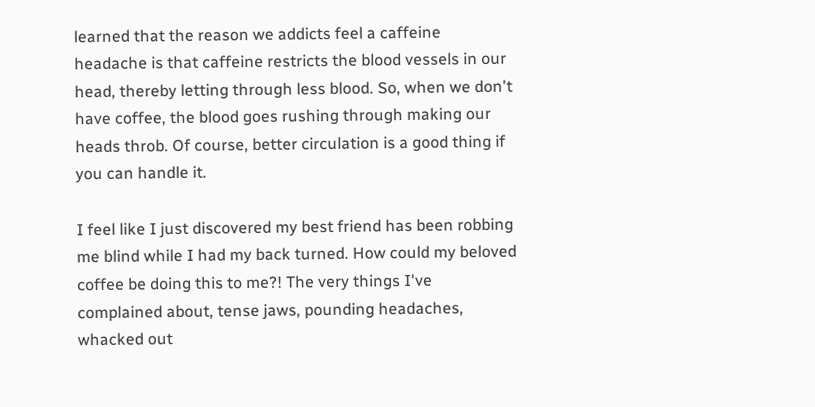learned that the reason we addicts feel a caffeine headache is that caffeine restricts the blood vessels in our head, thereby letting through less blood. So, when we don't have coffee, the blood goes rushing through making our heads throb. Of course, better circulation is a good thing if you can handle it.

I feel like I just discovered my best friend has been robbing me blind while I had my back turned. How could my beloved coffee be doing this to me?! The very things I've complained about, tense jaws, pounding headaches, whacked out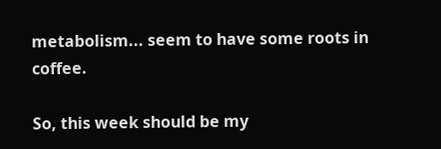metabolism... seem to have some roots in coffee.

So, this week should be my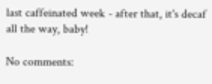last caffeinated week - after that, it's decaf all the way, baby!

No comments: